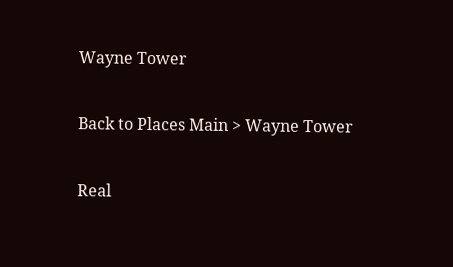Wayne Tower

Back to Places Main > Wayne Tower

Real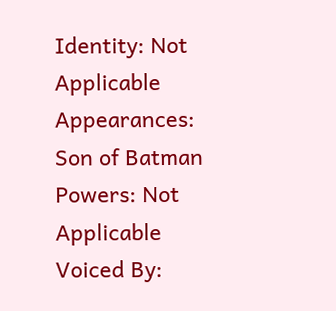Identity: Not Applicable
Appearances: Son of Batman
Powers: Not Applicable
Voiced By: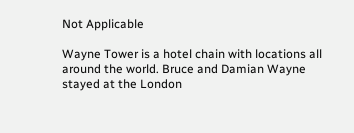Not Applicable

Wayne Tower is a hotel chain with locations all around the world. Bruce and Damian Wayne stayed at the London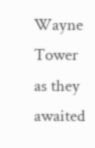Wayne Tower as they awaited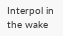Interpol in the wake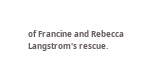of Francine and Rebecca Langstrom's rescue.